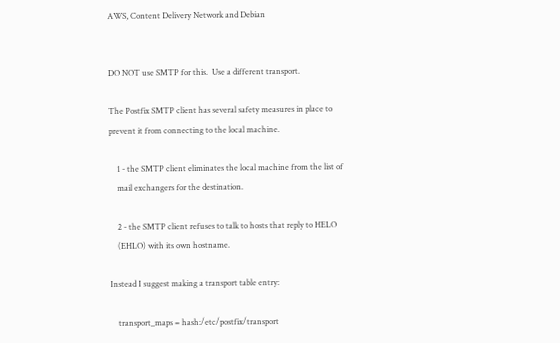AWS, Content Delivery Network and Debian


DO NOT use SMTP for this.  Use a different transport.

The Postfix SMTP client has several safety measures in place to
prevent it from connecting to the local machine.

    1 - the SMTP client eliminates the local machine from the list of
    mail exchangers for the destination.

    2 - the SMTP client refuses to talk to hosts that reply to HELO
    (EHLO) with its own hostname.

Instead I suggest making a transport table entry:

    transport_maps = hash:/etc/postfix/transport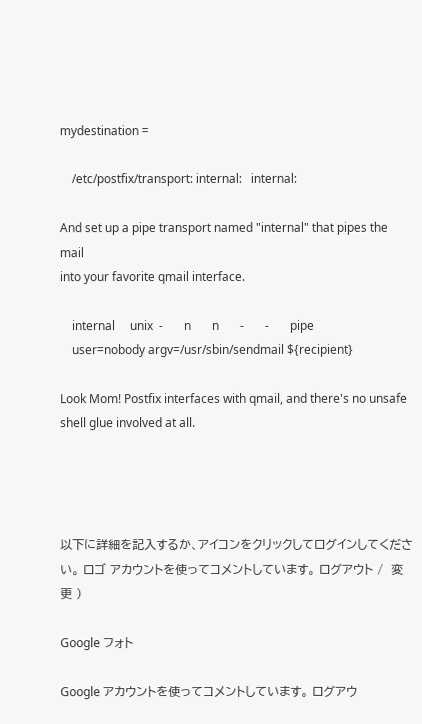mydestination =

    /etc/postfix/transport: internal:   internal:

And set up a pipe transport named "internal" that pipes the mail
into your favorite qmail interface.

    internal     unix  -       n       n       -       -       pipe
    user=nobody argv=/usr/sbin/sendmail ${recipient}

Look Mom! Postfix interfaces with qmail, and there's no unsafe
shell glue involved at all.




以下に詳細を記入するか、アイコンをクリックしてログインしてください。 ロゴ アカウントを使ってコメントしています。 ログアウト /  変更 )

Google フォト

Google アカウントを使ってコメントしています。 ログアウ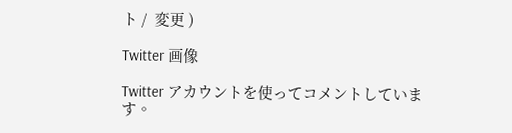ト /  変更 )

Twitter 画像

Twitter アカウントを使ってコメントしています。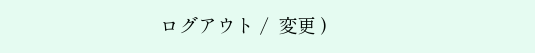ログアウト /  変更 )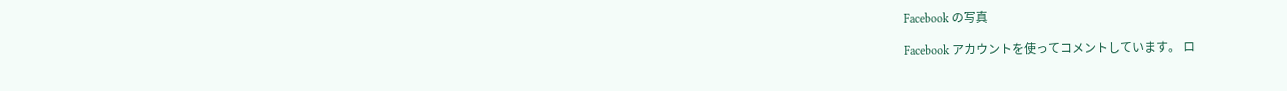Facebook の写真

Facebook アカウントを使ってコメントしています。 ロ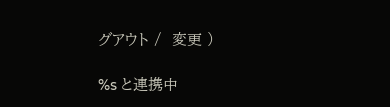グアウト /  変更 )

%s と連携中